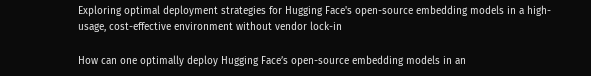Exploring optimal deployment strategies for Hugging Face's open-source embedding models in a high-usage, cost-effective environment without vendor lock-in

How can one optimally deploy Hugging Face’s open-source embedding models in an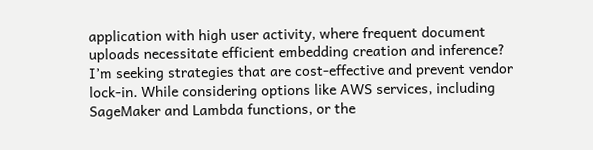application with high user activity, where frequent document uploads necessitate efficient embedding creation and inference? I’m seeking strategies that are cost-effective and prevent vendor lock-in. While considering options like AWS services, including SageMaker and Lambda functions, or the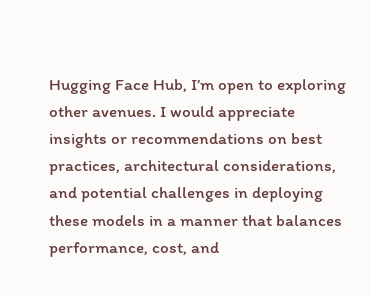Hugging Face Hub, I’m open to exploring other avenues. I would appreciate insights or recommendations on best practices, architectural considerations, and potential challenges in deploying these models in a manner that balances performance, cost, and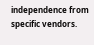independence from specific vendors.